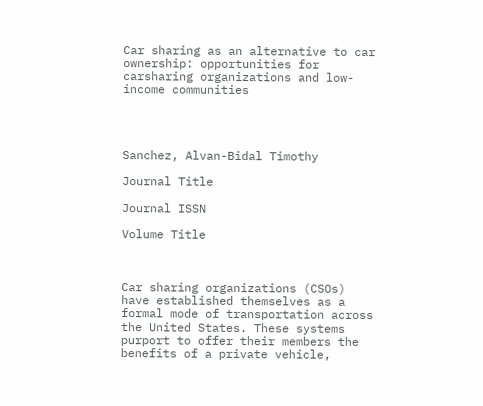Car sharing as an alternative to car ownership: opportunities for carsharing organizations and low-income communities




Sanchez, Alvan-Bidal Timothy

Journal Title

Journal ISSN

Volume Title



Car sharing organizations (CSOs) have established themselves as a formal mode of transportation across the United States. These systems purport to offer their members the benefits of a private vehicle,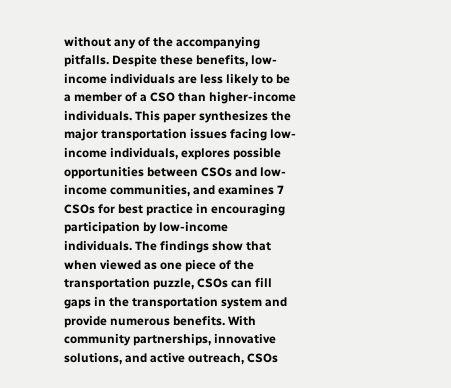without any of the accompanying pitfalls. Despite these benefits, low-income individuals are less likely to be a member of a CSO than higher-income individuals. This paper synthesizes the major transportation issues facing low-income individuals, explores possible opportunities between CSOs and low-income communities, and examines 7 CSOs for best practice in encouraging participation by low-income individuals. The findings show that when viewed as one piece of the transportation puzzle, CSOs can fill gaps in the transportation system and provide numerous benefits. With community partnerships, innovative solutions, and active outreach, CSOs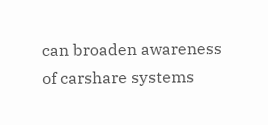can broaden awareness of carshare systems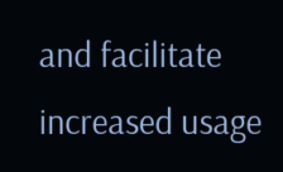and facilitate increased usage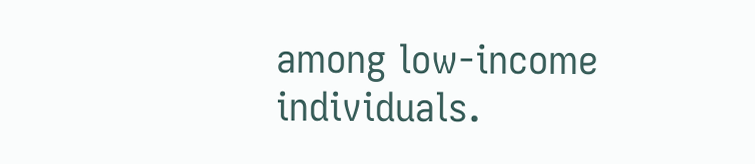among low-income individuals.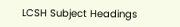LCSH Subject Headings